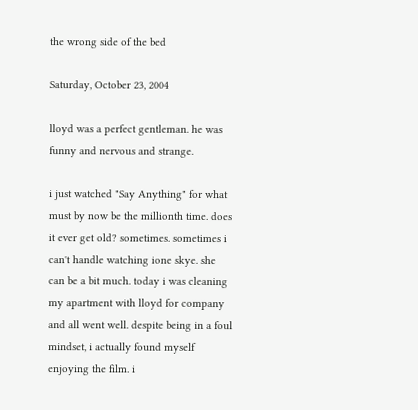the wrong side of the bed

Saturday, October 23, 2004

lloyd was a perfect gentleman. he was funny and nervous and strange.

i just watched "Say Anything" for what must by now be the millionth time. does it ever get old? sometimes. sometimes i can't handle watching ione skye. she can be a bit much. today i was cleaning my apartment with lloyd for company and all went well. despite being in a foul mindset, i actually found myself enjoying the film. i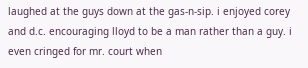laughed at the guys down at the gas-n-sip. i enjoyed corey and d.c. encouraging lloyd to be a man rather than a guy. i even cringed for mr. court when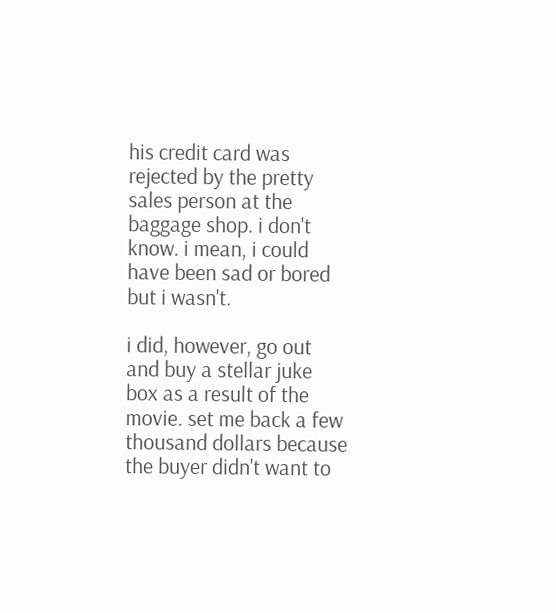his credit card was rejected by the pretty sales person at the baggage shop. i don't know. i mean, i could have been sad or bored but i wasn't.

i did, however, go out and buy a stellar juke box as a result of the movie. set me back a few thousand dollars because the buyer didn't want to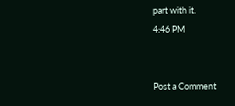part with it.
4:46 PM


Post a Comment